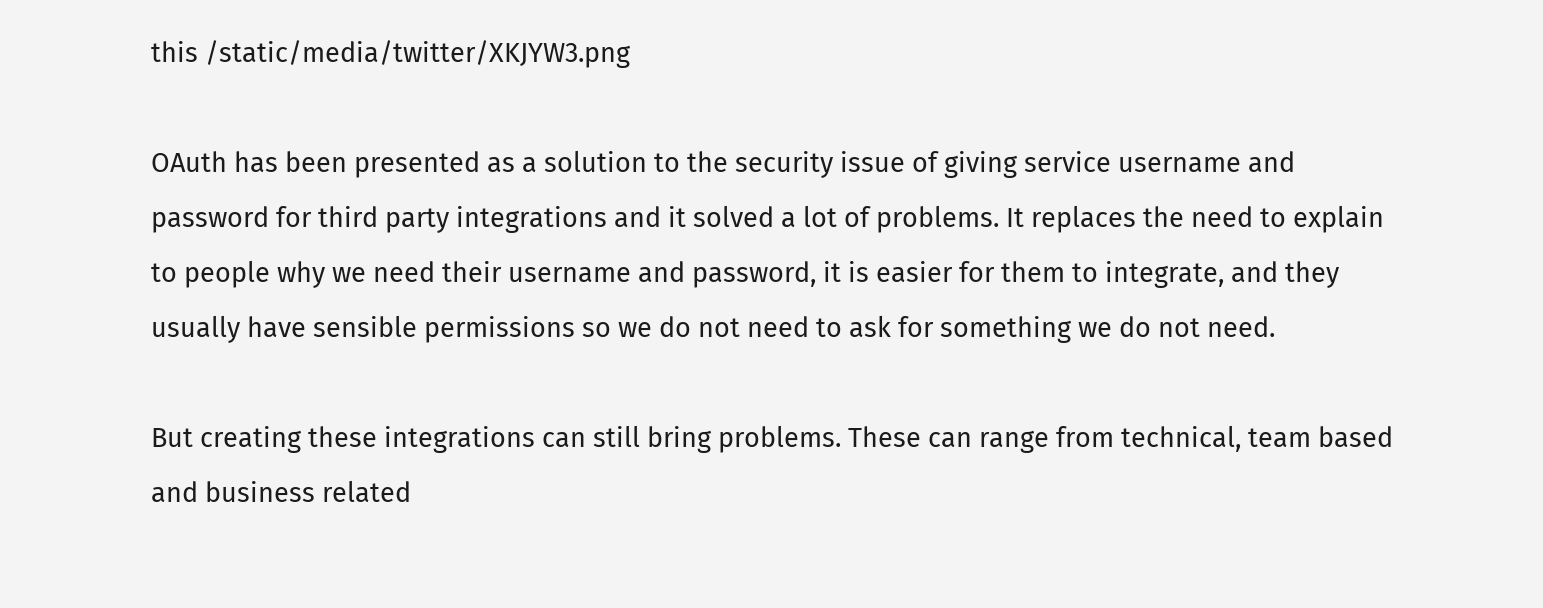this /static/media/twitter/XKJYW3.png

OAuth has been presented as a solution to the security issue of giving service username and password for third party integrations and it solved a lot of problems. It replaces the need to explain to people why we need their username and password, it is easier for them to integrate, and they usually have sensible permissions so we do not need to ask for something we do not need.

But creating these integrations can still bring problems. These can range from technical, team based and business related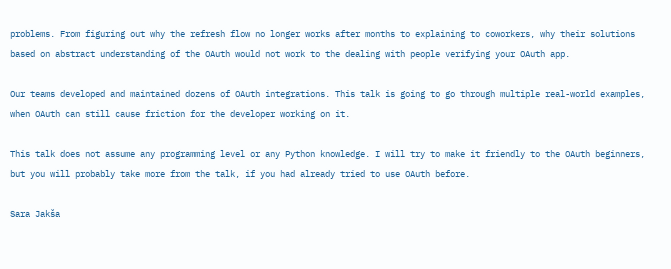problems. From figuring out why the refresh flow no longer works after months to explaining to coworkers, why their solutions based on abstract understanding of the OAuth would not work to the dealing with people verifying your OAuth app.

Our teams developed and maintained dozens of OAuth integrations. This talk is going to go through multiple real-world examples, when OAuth can still cause friction for the developer working on it.

This talk does not assume any programming level or any Python knowledge. I will try to make it friendly to the OAuth beginners, but you will probably take more from the talk, if you had already tried to use OAuth before.

Sara Jakša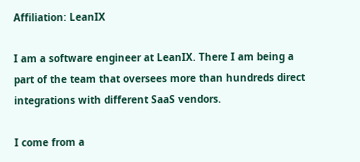Affiliation: LeanIX

I am a software engineer at LeanIX. There I am being a part of the team that oversees more than hundreds direct integrations with different SaaS vendors.

I come from a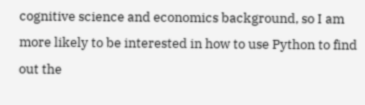cognitive science and economics background, so I am more likely to be interested in how to use Python to find out the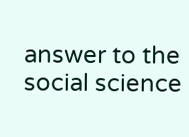answer to the social science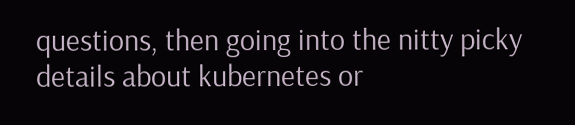questions, then going into the nitty picky details about kubernetes or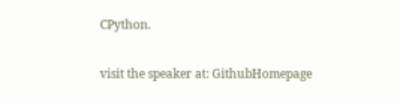CPython.

visit the speaker at: GithubHomepage